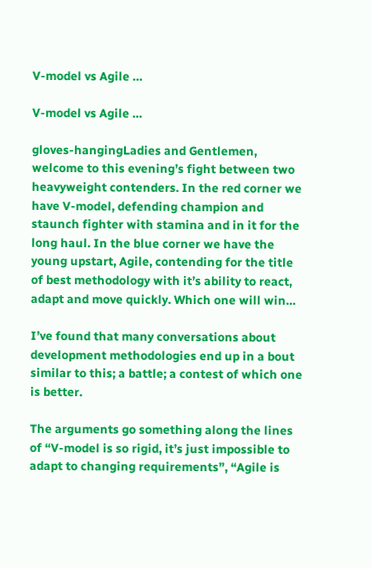V-model vs Agile …

V-model vs Agile …

gloves-hangingLadies and Gentlemen, welcome to this evening’s fight between two heavyweight contenders. In the red corner we have V-model, defending champion and staunch fighter with stamina and in it for the long haul. In the blue corner we have the young upstart, Agile, contending for the title of best methodology with it’s ability to react, adapt and move quickly. Which one will win…

I’ve found that many conversations about development methodologies end up in a bout similar to this; a battle; a contest of which one is better.

The arguments go something along the lines of “V-model is so rigid, it’s just impossible to adapt to changing requirements”, “Agile is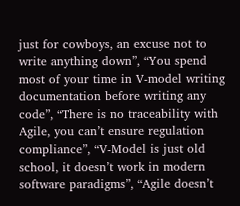just for cowboys, an excuse not to write anything down”, “You spend most of your time in V-model writing documentation before writing any code”, “There is no traceability with Agile, you can’t ensure regulation compliance”, “V-Model is just old school, it doesn’t work in modern software paradigms”, “Agile doesn’t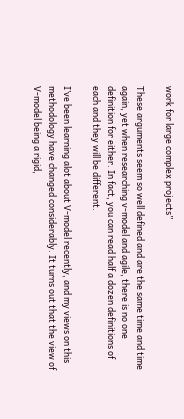work for large complex projects”

These arguments seem so well defined and are the same time and time again, yet when researching v-model and agile, there is no one definition for either. In fact, you can read half a dozen definitions of each and they will be different.

I’ve been learning alot about V-model recently, and my views on this methodology have changed considerably. It turns out that the view of V-model being a rigid,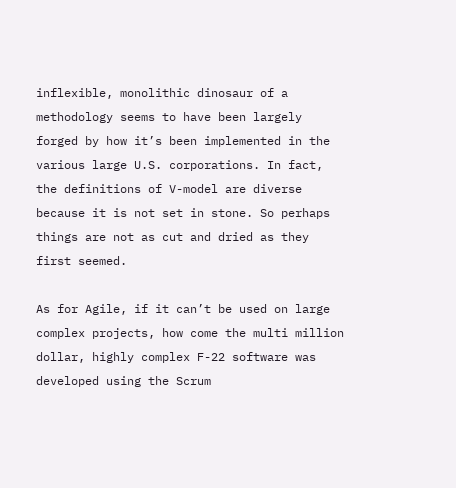inflexible, monolithic dinosaur of a methodology seems to have been largely forged by how it’s been implemented in the various large U.S. corporations. In fact, the definitions of V-model are diverse because it is not set in stone. So perhaps things are not as cut and dried as they first seemed.

As for Agile, if it can’t be used on large complex projects, how come the multi million dollar, highly complex F-22 software was developed using the Scrum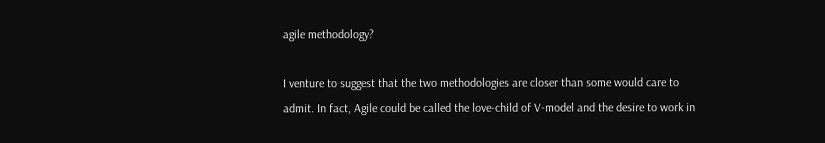agile methodology?

I venture to suggest that the two methodologies are closer than some would care to admit. In fact, Agile could be called the love-child of V-model and the desire to work in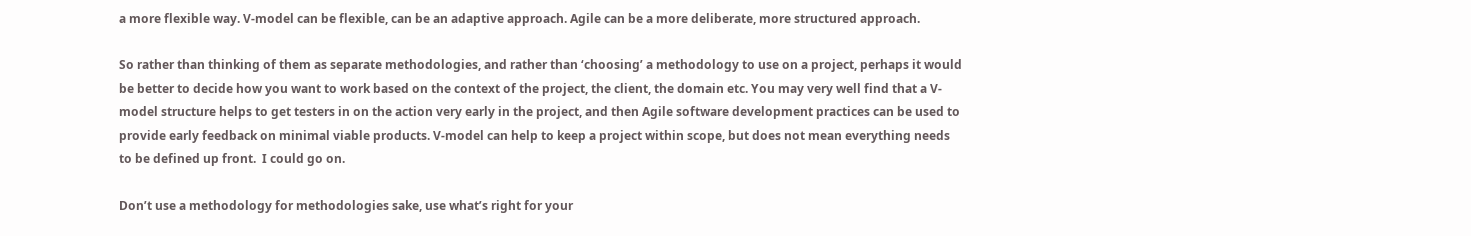a more flexible way. V-model can be flexible, can be an adaptive approach. Agile can be a more deliberate, more structured approach.

So rather than thinking of them as separate methodologies, and rather than ‘choosing’ a methodology to use on a project, perhaps it would be better to decide how you want to work based on the context of the project, the client, the domain etc. You may very well find that a V-model structure helps to get testers in on the action very early in the project, and then Agile software development practices can be used to provide early feedback on minimal viable products. V-model can help to keep a project within scope, but does not mean everything needs to be defined up front.  I could go on.

Don’t use a methodology for methodologies sake, use what’s right for your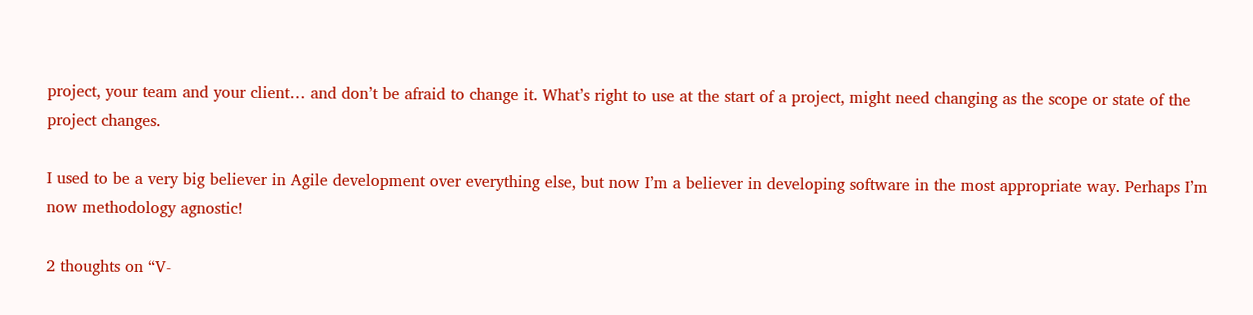project, your team and your client… and don’t be afraid to change it. What’s right to use at the start of a project, might need changing as the scope or state of the project changes.

I used to be a very big believer in Agile development over everything else, but now I’m a believer in developing software in the most appropriate way. Perhaps I’m now methodology agnostic!

2 thoughts on “V-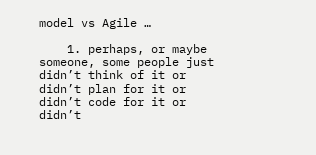model vs Agile …

    1. perhaps, or maybe someone, some people just didn’t think of it or didn’t plan for it or didn’t code for it or didn’t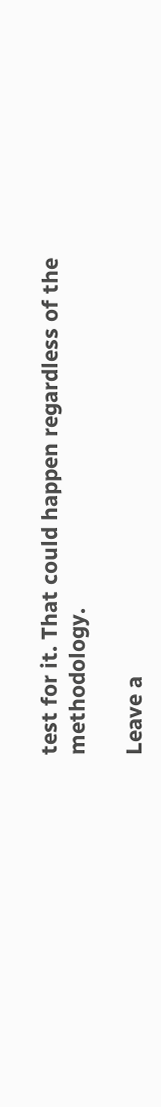test for it. That could happen regardless of the methodology.

Leave a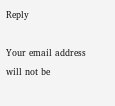Reply

Your email address will not be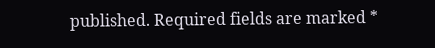published. Required fields are marked *